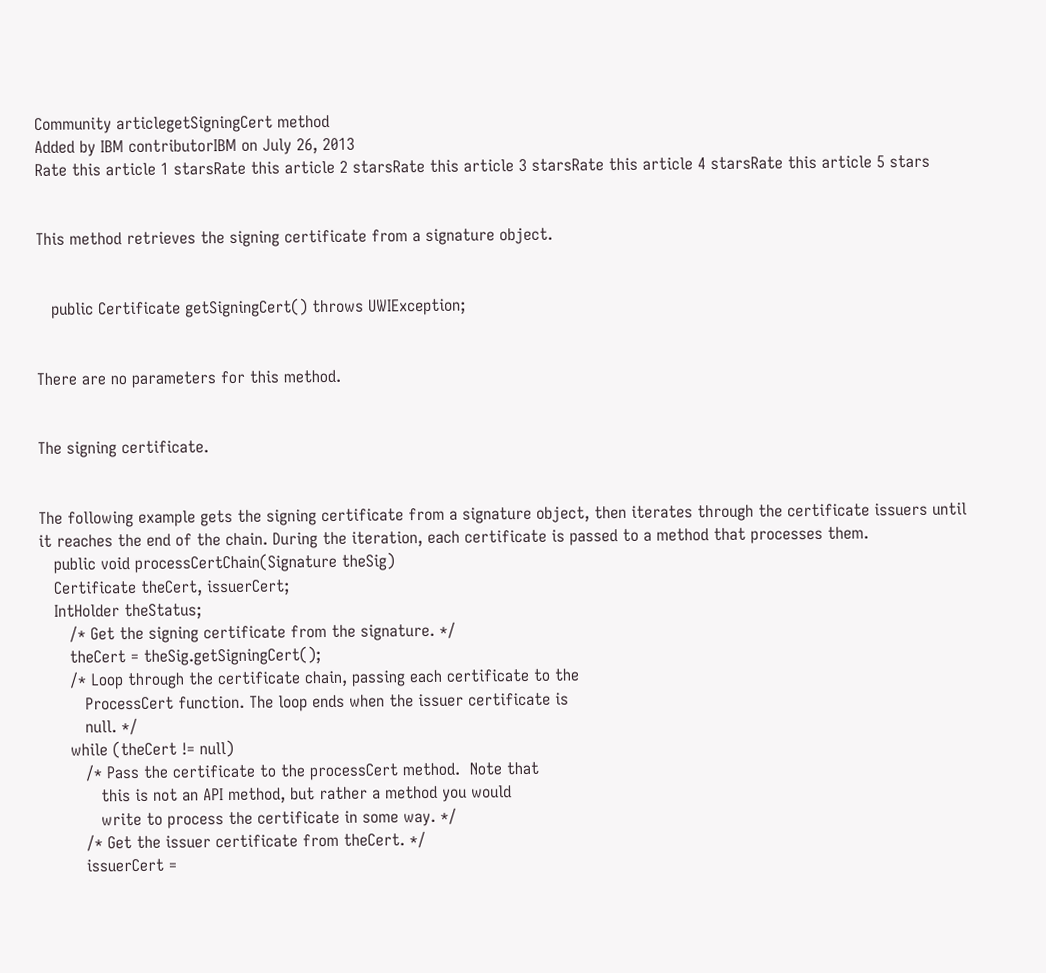Community articlegetSigningCert method
Added by IBM contributorIBM on July 26, 2013
Rate this article 1 starsRate this article 2 starsRate this article 3 starsRate this article 4 starsRate this article 5 stars


This method retrieves the signing certificate from a signature object.


   public Certificate getSigningCert() throws UWIException;


There are no parameters for this method.


The signing certificate.


The following example gets the signing certificate from a signature object, then iterates through the certificate issuers until it reaches the end of the chain. During the iteration, each certificate is passed to a method that processes them.
   public void processCertChain(Signature theSig)
   Certificate theCert, issuerCert;
   IntHolder theStatus;
      /* Get the signing certificate from the signature. */
      theCert = theSig.getSigningCert();
      /* Loop through the certificate chain, passing each certificate to the
         ProcessCert function. The loop ends when the issuer certificate is
         null. */
      while (theCert != null)
         /* Pass the certificate to the processCert method.  Note that
            this is not an API method, but rather a method you would
            write to process the certificate in some way. */
         /* Get the issuer certificate from theCert. */
         issuerCert =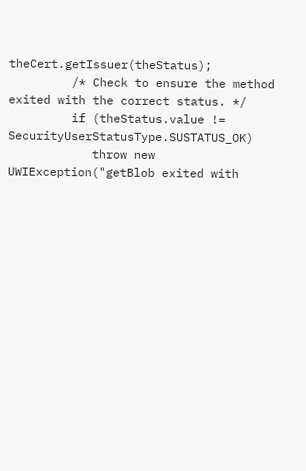theCert.getIssuer(theStatus);
         /* Check to ensure the method exited with the correct status. */
         if (theStatus.value != SecurityUserStatusType.SUSTATUS_OK)
            throw new UWIException("getBlob exited with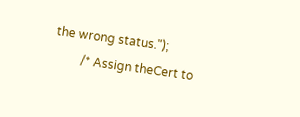the wrong status.");
         /* Assign theCert to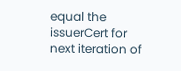equal the issuerCert for next iteration of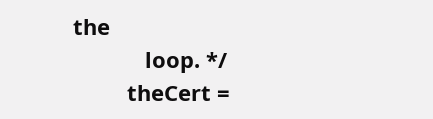the
            loop. */
         theCert =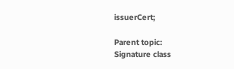issuerCert;

Parent topic:
Signature class